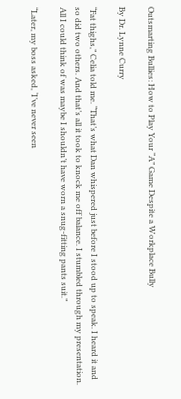Outsmarting Bullies: How to Play Your “A” Game Despite a Workplace Bully

By Dr. Lynne Curry

“Fat thighs,” Celia told me. “That’s what Dan whispered just before I stood up to speak. I heard it and so did two others. And that’s all it took to knock me off balance. I stumbled through my presentation. All I could think of was maybe I shouldn’t have worn a snug-fitting pants suit.”

“Later, my boss asked, ‘I’ve never seen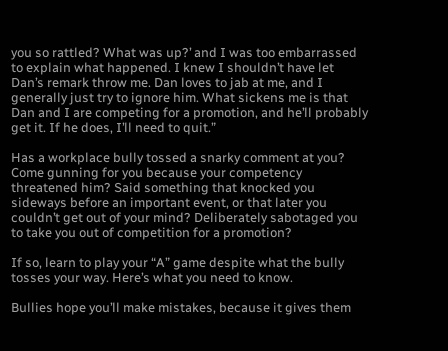you so rattled? What was up?’ and I was too embarrassed to explain what happened. I knew I shouldn’t have let Dan’s remark throw me. Dan loves to jab at me, and I generally just try to ignore him. What sickens me is that Dan and I are competing for a promotion, and he’ll probably get it. If he does, I’ll need to quit.”

Has a workplace bully tossed a snarky comment at you? Come gunning for you because your competency threatened him? Said something that knocked you sideways before an important event, or that later you couldn’t get out of your mind? Deliberately sabotaged you to take you out of competition for a promotion?

If so, learn to play your “A” game despite what the bully tosses your way. Here’s what you need to know.

Bullies hope you’ll make mistakes, because it gives them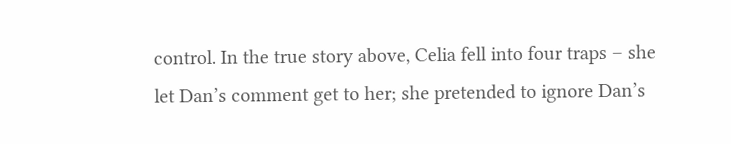control. In the true story above, Celia fell into four traps – she let Dan’s comment get to her; she pretended to ignore Dan’s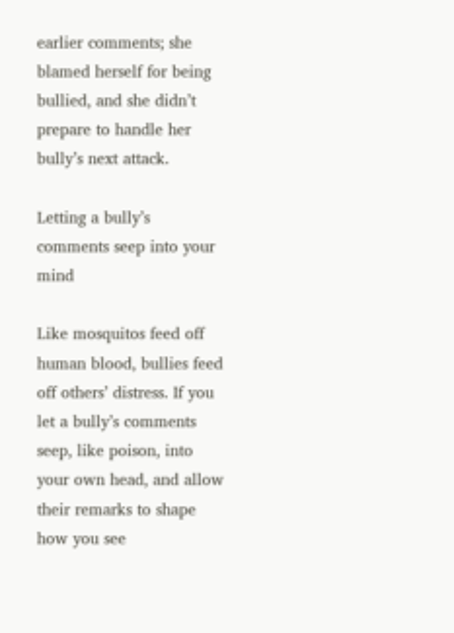earlier comments; she blamed herself for being bullied, and she didn’t prepare to handle her bully’s next attack.

Letting a bully’s comments seep into your mind

Like mosquitos feed off human blood, bullies feed off others’ distress. If you let a bully’s comments seep, like poison, into your own head, and allow their remarks to shape how you see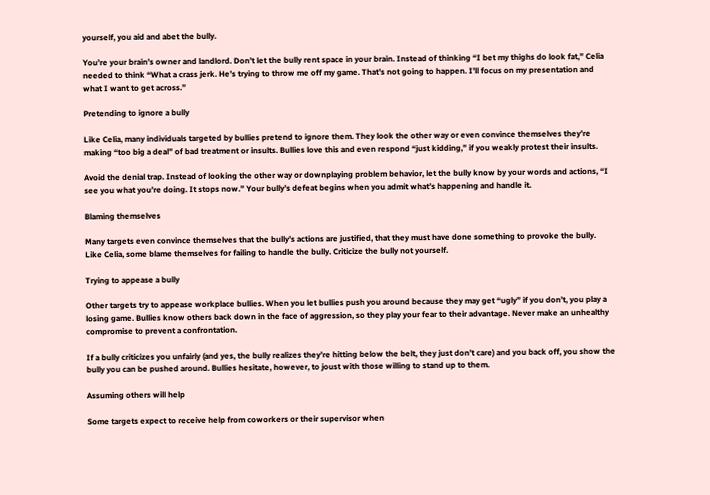yourself, you aid and abet the bully.

You’re your brain’s owner and landlord. Don’t let the bully rent space in your brain. Instead of thinking “I bet my thighs do look fat,” Celia needed to think “What a crass jerk. He’s trying to throw me off my game. That’s not going to happen. I’ll focus on my presentation and what I want to get across.”

Pretending to ignore a bully

Like Celia, many individuals targeted by bullies pretend to ignore them. They look the other way or even convince themselves they’re making “too big a deal” of bad treatment or insults. Bullies love this and even respond “just kidding,” if you weakly protest their insults.

Avoid the denial trap. Instead of looking the other way or downplaying problem behavior, let the bully know by your words and actions, “I see you what you’re doing. It stops now.” Your bully’s defeat begins when you admit what’s happening and handle it.

Blaming themselves

Many targets even convince themselves that the bully’s actions are justified, that they must have done something to provoke the bully. Like Celia, some blame themselves for failing to handle the bully. Criticize the bully not yourself.

Trying to appease a bully

Other targets try to appease workplace bullies. When you let bullies push you around because they may get “ugly” if you don’t, you play a losing game. Bullies know others back down in the face of aggression, so they play your fear to their advantage. Never make an unhealthy compromise to prevent a confrontation.

If a bully criticizes you unfairly (and yes, the bully realizes they’re hitting below the belt, they just don’t care) and you back off, you show the bully you can be pushed around. Bullies hesitate, however, to joust with those willing to stand up to them.

Assuming others will help

Some targets expect to receive help from coworkers or their supervisor when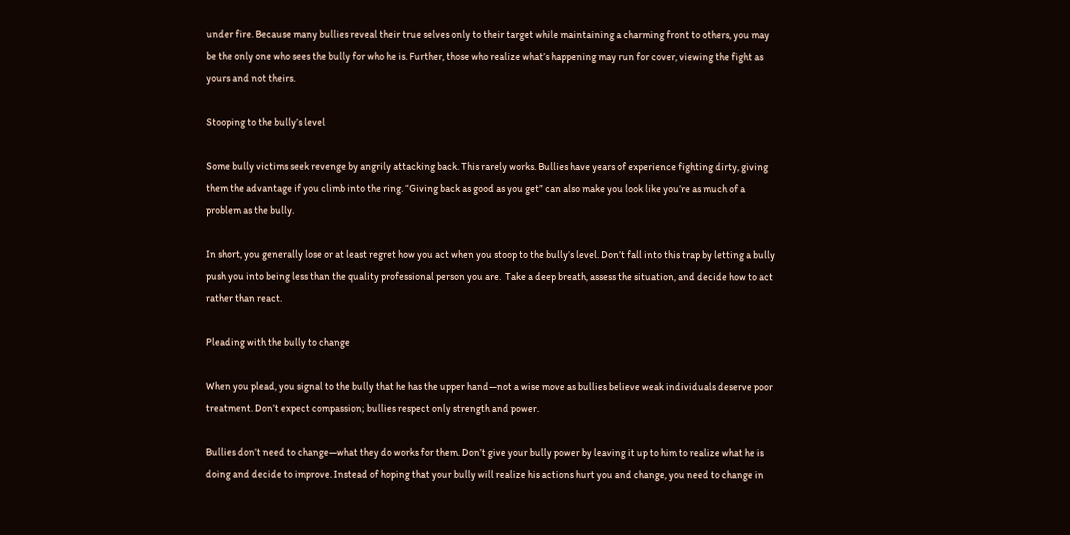under fire. Because many bullies reveal their true selves only to their target while maintaining a charming front to others, you may be the only one who sees the bully for who he is. Further, those who realize what’s happening may run for cover, viewing the fight as yours and not theirs.

Stooping to the bully’s level

Some bully victims seek revenge by angrily attacking back. This rarely works. Bullies have years of experience fighting dirty, giving them the advantage if you climb into the ring. “Giving back as good as you get” can also make you look like you’re as much of a problem as the bully.

In short, you generally lose or at least regret how you act when you stoop to the bully’s level. Don’t fall into this trap by letting a bully push you into being less than the quality professional person you are.  Take a deep breath, assess the situation, and decide how to act rather than react.

Pleading with the bully to change

When you plead, you signal to the bully that he has the upper hand—not a wise move as bullies believe weak individuals deserve poor treatment. Don’t expect compassion; bullies respect only strength and power.

Bullies don’t need to change—what they do works for them. Don’t give your bully power by leaving it up to him to realize what he is doing and decide to improve. Instead of hoping that your bully will realize his actions hurt you and change, you need to change in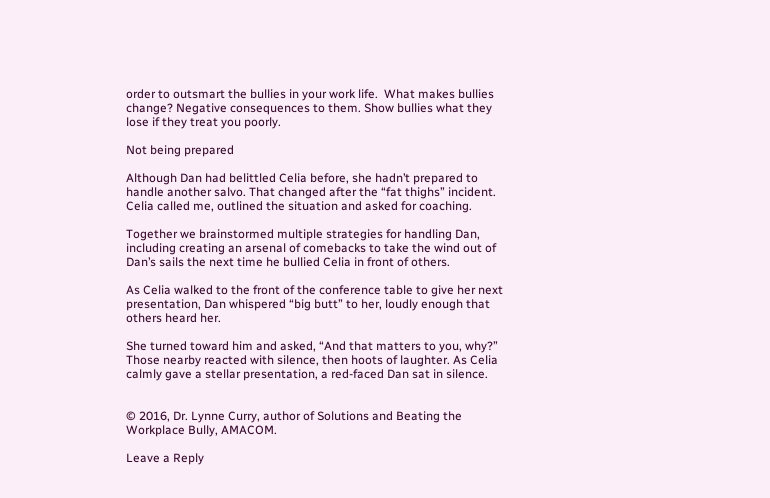order to outsmart the bullies in your work life.  What makes bullies change? Negative consequences to them. Show bullies what they lose if they treat you poorly.

Not being prepared

Although Dan had belittled Celia before, she hadn’t prepared to handle another salvo. That changed after the “fat thighs” incident. Celia called me, outlined the situation and asked for coaching.

Together we brainstormed multiple strategies for handling Dan, including creating an arsenal of comebacks to take the wind out of Dan’s sails the next time he bullied Celia in front of others.

As Celia walked to the front of the conference table to give her next presentation, Dan whispered “big butt” to her, loudly enough that others heard her.

She turned toward him and asked, “And that matters to you, why?” Those nearby reacted with silence, then hoots of laughter. As Celia calmly gave a stellar presentation, a red-faced Dan sat in silence.


© 2016, Dr. Lynne Curry, author of Solutions and Beating the Workplace Bully, AMACOM.

Leave a Reply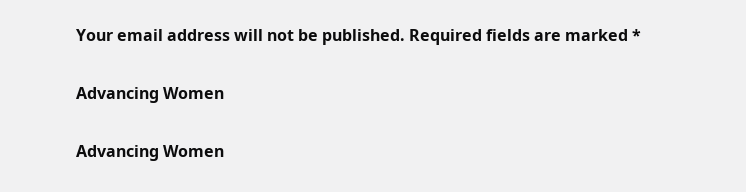Your email address will not be published. Required fields are marked *

Advancing Women

Advancing Women